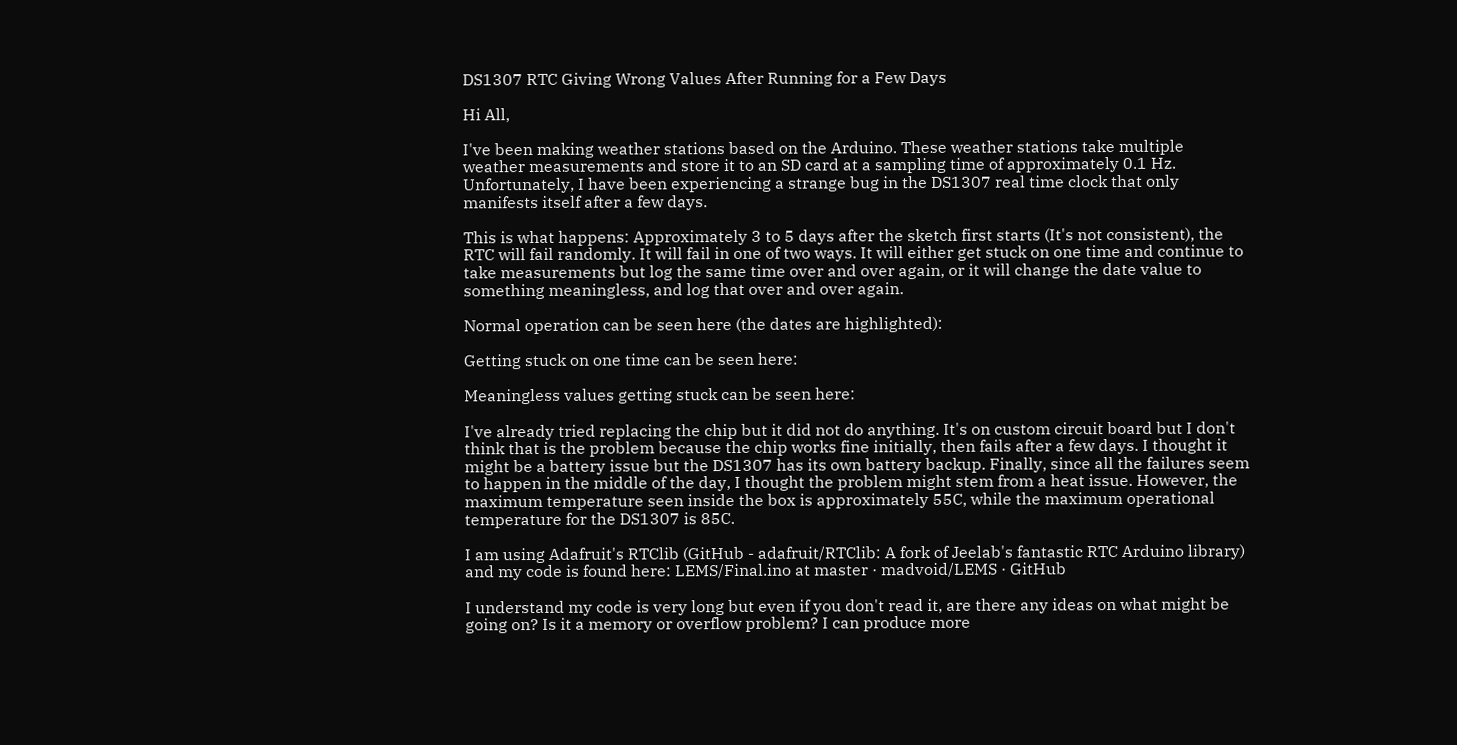DS1307 RTC Giving Wrong Values After Running for a Few Days

Hi All,

I've been making weather stations based on the Arduino. These weather stations take multiple weather measurements and store it to an SD card at a sampling time of approximately 0.1 Hz. Unfortunately, I have been experiencing a strange bug in the DS1307 real time clock that only manifests itself after a few days.

This is what happens: Approximately 3 to 5 days after the sketch first starts (It's not consistent), the RTC will fail randomly. It will fail in one of two ways. It will either get stuck on one time and continue to take measurements but log the same time over and over again, or it will change the date value to something meaningless, and log that over and over again.

Normal operation can be seen here (the dates are highlighted):

Getting stuck on one time can be seen here:

Meaningless values getting stuck can be seen here:

I've already tried replacing the chip but it did not do anything. It's on custom circuit board but I don't think that is the problem because the chip works fine initially, then fails after a few days. I thought it might be a battery issue but the DS1307 has its own battery backup. Finally, since all the failures seem to happen in the middle of the day, I thought the problem might stem from a heat issue. However, the maximum temperature seen inside the box is approximately 55C, while the maximum operational temperature for the DS1307 is 85C.

I am using Adafruit's RTClib (GitHub - adafruit/RTClib: A fork of Jeelab's fantastic RTC Arduino library) and my code is found here: LEMS/Final.ino at master · madvoid/LEMS · GitHub

I understand my code is very long but even if you don't read it, are there any ideas on what might be going on? Is it a memory or overflow problem? I can produce more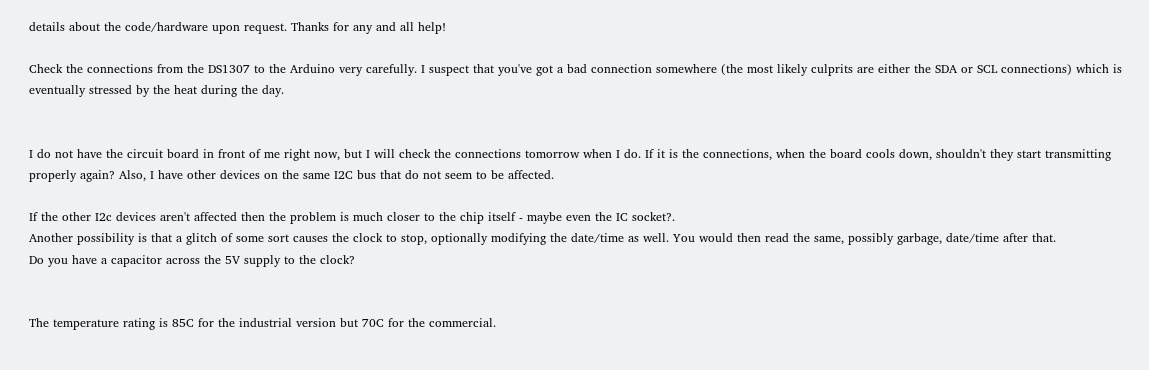details about the code/hardware upon request. Thanks for any and all help!

Check the connections from the DS1307 to the Arduino very carefully. I suspect that you've got a bad connection somewhere (the most likely culprits are either the SDA or SCL connections) which is eventually stressed by the heat during the day.


I do not have the circuit board in front of me right now, but I will check the connections tomorrow when I do. If it is the connections, when the board cools down, shouldn't they start transmitting properly again? Also, I have other devices on the same I2C bus that do not seem to be affected.

If the other I2c devices aren't affected then the problem is much closer to the chip itself - maybe even the IC socket?.
Another possibility is that a glitch of some sort causes the clock to stop, optionally modifying the date/time as well. You would then read the same, possibly garbage, date/time after that.
Do you have a capacitor across the 5V supply to the clock?


The temperature rating is 85C for the industrial version but 70C for the commercial.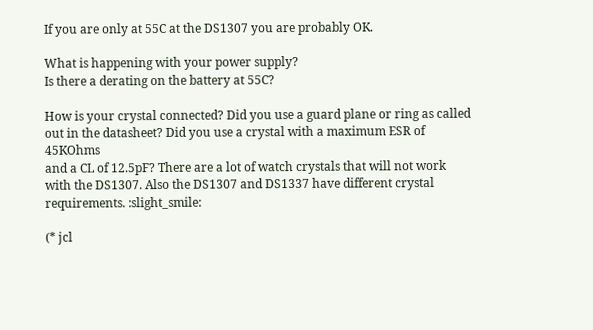If you are only at 55C at the DS1307 you are probably OK.

What is happening with your power supply?
Is there a derating on the battery at 55C?

How is your crystal connected? Did you use a guard plane or ring as called
out in the datasheet? Did you use a crystal with a maximum ESR of 45KOhms
and a CL of 12.5pF? There are a lot of watch crystals that will not work
with the DS1307. Also the DS1307 and DS1337 have different crystal
requirements. :slight_smile:

(* jcl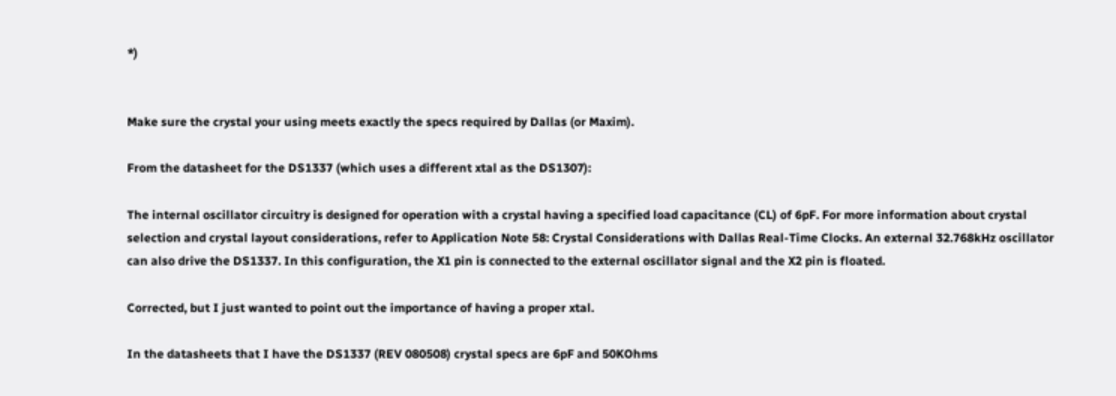*)


Make sure the crystal your using meets exactly the specs required by Dallas (or Maxim).

From the datasheet for the DS1337 (which uses a different xtal as the DS1307):

The internal oscillator circuitry is designed for operation with a crystal having a specified load capacitance (CL) of 6pF. For more information about crystal selection and crystal layout considerations, refer to Application Note 58: Crystal Considerations with Dallas Real-Time Clocks. An external 32.768kHz oscillator can also drive the DS1337. In this configuration, the X1 pin is connected to the external oscillator signal and the X2 pin is floated.

Corrected, but I just wanted to point out the importance of having a proper xtal.

In the datasheets that I have the DS1337 (REV 080508) crystal specs are 6pF and 50KOhms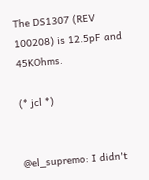The DS1307 (REV 100208) is 12.5pF and 45KOhms.

(* jcl *)


@el_supremo: I didn't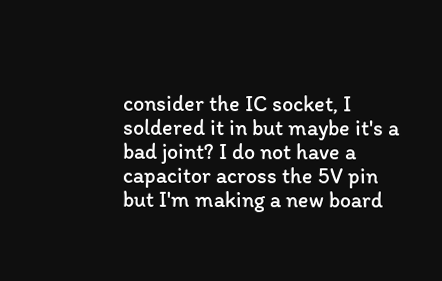consider the IC socket, I soldered it in but maybe it's a bad joint? I do not have a capacitor across the 5V pin but I'm making a new board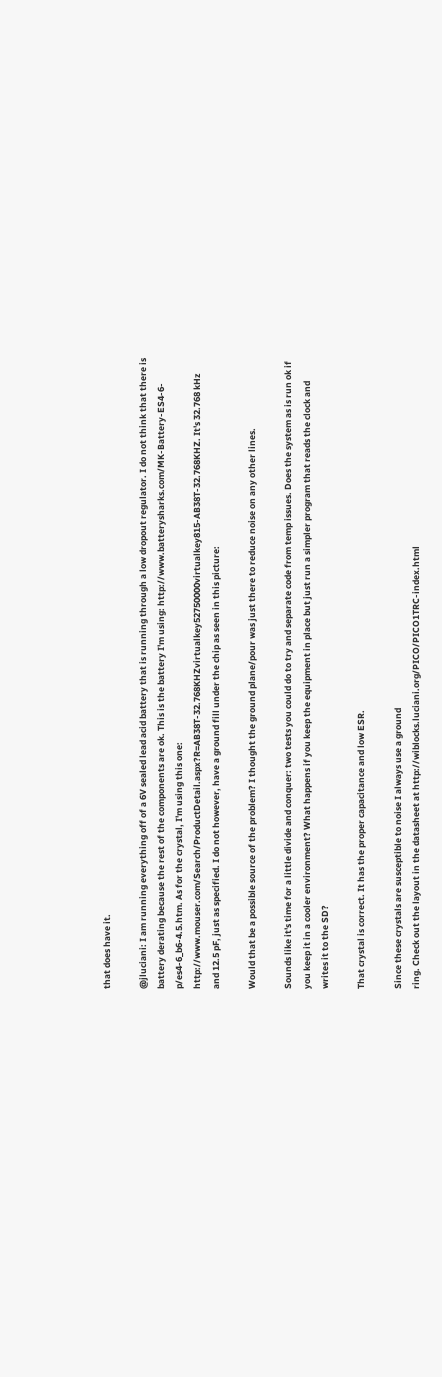that does have it.

@jluciani: I am running everything off of a 6V sealed lead acid battery that is running through a low dropout regulator. I do not think that there is battery derating because the rest of the components are ok. This is the battery I'm using: http://www.batterysharks.com/MK-Battery-ES4-6-p/es4-6_b6-4.5.htm. As for the crystal, I'm using this one: http://www.mouser.com/Search/ProductDetail.aspx?R=AB38T-32.768KHZvirtualkey52750000virtualkey815-AB38T-32.768KHZ. It's 32.768 kHz and 12.5 pF, just as specified. I do not however, have a ground fill under the chip as seen in this picture:

Would that be a possible source of the problem? I thought the ground plane/pour was just there to reduce noise on any other lines.

Sounds like it's time for a little divide and conquer: two tests you could do to try and separate code from temp issues. Does the system as is run ok if you keep it in a cooler environment? What happens if you keep the equipment in place but just run a simpler program that reads the clock and writes it to the SD?

That crystal is correct. It has the proper capacitance and low ESR.

Since these crystals are susceptible to noise I always use a ground
ring. Check out the layout in the datasheet at http://wiblocks.luciani.org/PICO/PICO1TRC-index.html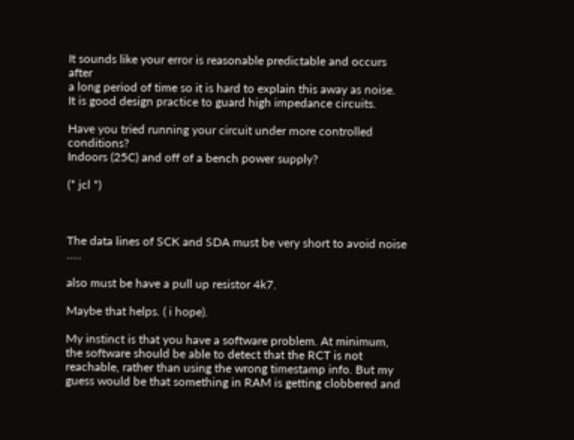It sounds like your error is reasonable predictable and occurs after
a long period of time so it is hard to explain this away as noise.
It is good design practice to guard high impedance circuits.

Have you tried running your circuit under more controlled conditions?
Indoors (25C) and off of a bench power supply?

(* jcl *)



The data lines of SCK and SDA must be very short to avoid noise .....

also must be have a pull up resistor 4k7.

Maybe that helps. ( i hope).

My instinct is that you have a software problem. At minimum, the software should be able to detect that the RCT is not reachable, rather than using the wrong timestamp info. But my guess would be that something in RAM is getting clobbered and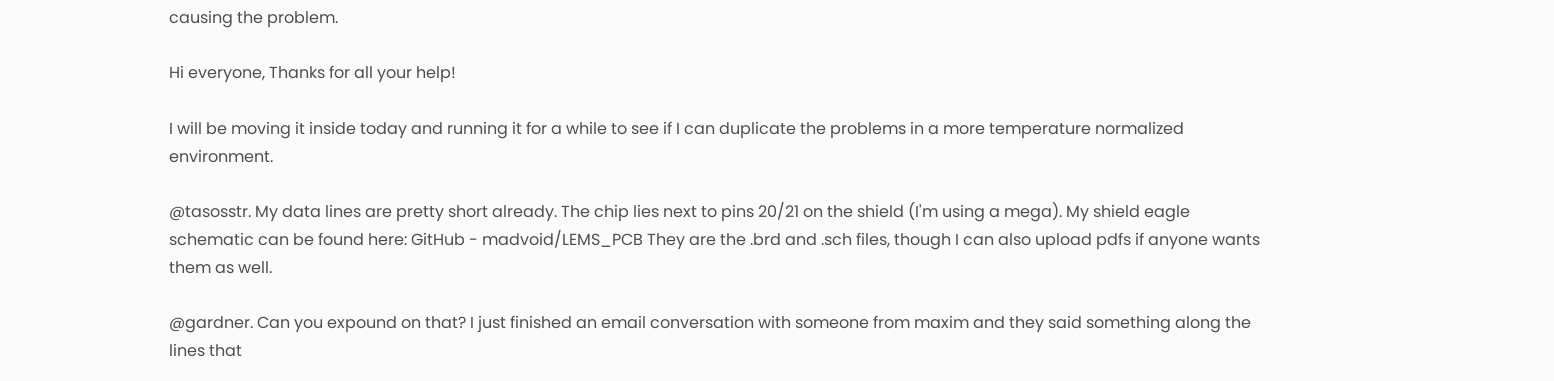causing the problem.

Hi everyone, Thanks for all your help!

I will be moving it inside today and running it for a while to see if I can duplicate the problems in a more temperature normalized environment.

@tasosstr. My data lines are pretty short already. The chip lies next to pins 20/21 on the shield (I'm using a mega). My shield eagle schematic can be found here: GitHub - madvoid/LEMS_PCB They are the .brd and .sch files, though I can also upload pdfs if anyone wants them as well.

@gardner. Can you expound on that? I just finished an email conversation with someone from maxim and they said something along the lines that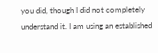you did, though I did not completely understand it. I am using an established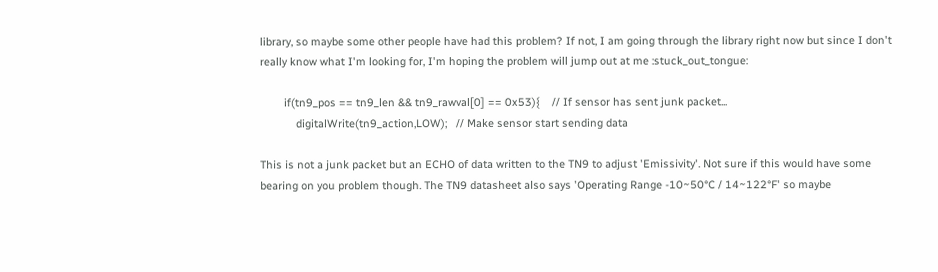library, so maybe some other people have had this problem? If not, I am going through the library right now but since I don't really know what I'm looking for, I'm hoping the problem will jump out at me :stuck_out_tongue:

        if(tn9_pos == tn9_len && tn9_rawval[0] == 0x53){    // If sensor has sent junk packet...
            digitalWrite(tn9_action,LOW);   // Make sensor start sending data

This is not a junk packet but an ECHO of data written to the TN9 to adjust 'Emissivity'. Not sure if this would have some bearing on you problem though. The TN9 datasheet also says 'Operating Range -10~50°C / 14~122°F' so maybe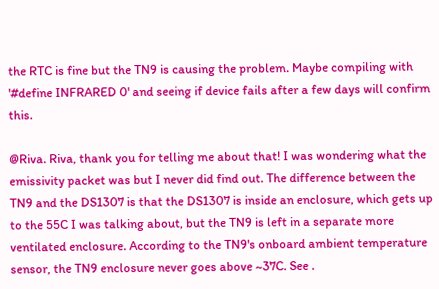the RTC is fine but the TN9 is causing the problem. Maybe compiling with '#define INFRARED 0' and seeing if device fails after a few days will confirm this.

@Riva. Riva, thank you for telling me about that! I was wondering what the emissivity packet was but I never did find out. The difference between the TN9 and the DS1307 is that the DS1307 is inside an enclosure, which gets up to the 55C I was talking about, but the TN9 is left in a separate more ventilated enclosure. According to the TN9's onboard ambient temperature sensor, the TN9 enclosure never goes above ~37C. See .